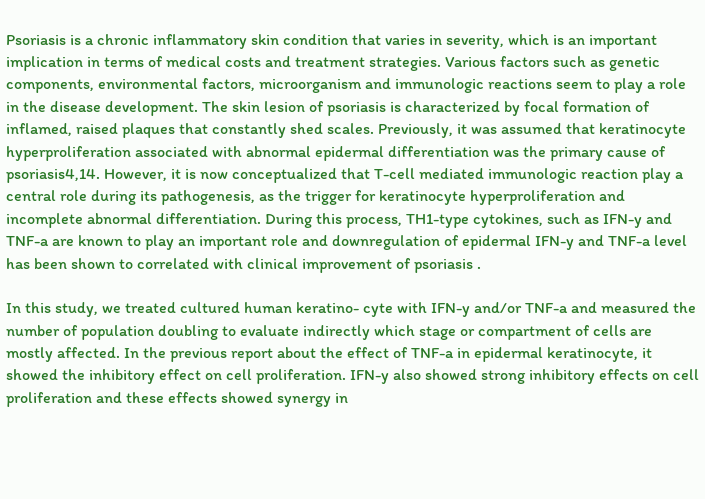Psoriasis is a chronic inflammatory skin condition that varies in severity, which is an important implication in terms of medical costs and treatment strategies. Various factors such as genetic components, environmental factors, microorganism and immunologic reactions seem to play a role in the disease development. The skin lesion of psoriasis is characterized by focal formation of inflamed, raised plaques that constantly shed scales. Previously, it was assumed that keratinocyte hyperproliferation associated with abnormal epidermal differentiation was the primary cause of psoriasis4,14. However, it is now conceptualized that T-cell mediated immunologic reaction play a central role during its pathogenesis, as the trigger for keratinocyte hyperproliferation and incomplete abnormal differentiation. During this process, TH1-type cytokines, such as IFN-y and TNF-a are known to play an important role and downregulation of epidermal IFN-y and TNF-a level has been shown to correlated with clinical improvement of psoriasis .

In this study, we treated cultured human keratino- cyte with IFN-y and/or TNF-a and measured the number of population doubling to evaluate indirectly which stage or compartment of cells are mostly affected. In the previous report about the effect of TNF-a in epidermal keratinocyte, it showed the inhibitory effect on cell proliferation. IFN-y also showed strong inhibitory effects on cell proliferation and these effects showed synergy in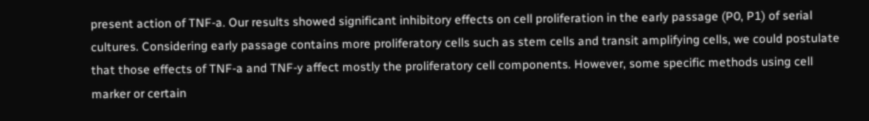present action of TNF-a. Our results showed significant inhibitory effects on cell proliferation in the early passage (P0, P1) of serial cultures. Considering early passage contains more proliferatory cells such as stem cells and transit amplifying cells, we could postulate that those effects of TNF-a and TNF-y affect mostly the proliferatory cell components. However, some specific methods using cell marker or certain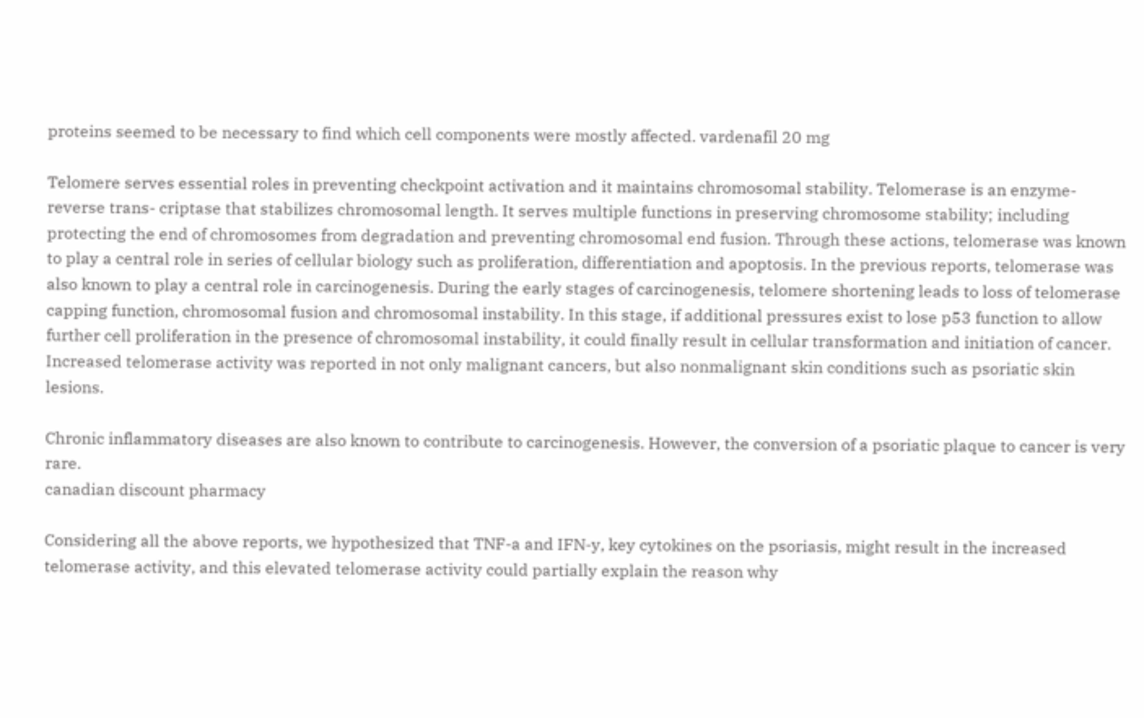proteins seemed to be necessary to find which cell components were mostly affected. vardenafil 20 mg

Telomere serves essential roles in preventing checkpoint activation and it maintains chromosomal stability. Telomerase is an enzyme-reverse trans- criptase that stabilizes chromosomal length. It serves multiple functions in preserving chromosome stability; including protecting the end of chromosomes from degradation and preventing chromosomal end fusion. Through these actions, telomerase was known to play a central role in series of cellular biology such as proliferation, differentiation and apoptosis. In the previous reports, telomerase was also known to play a central role in carcinogenesis. During the early stages of carcinogenesis, telomere shortening leads to loss of telomerase capping function, chromosomal fusion and chromosomal instability. In this stage, if additional pressures exist to lose p53 function to allow further cell proliferation in the presence of chromosomal instability, it could finally result in cellular transformation and initiation of cancer. Increased telomerase activity was reported in not only malignant cancers, but also nonmalignant skin conditions such as psoriatic skin lesions.

Chronic inflammatory diseases are also known to contribute to carcinogenesis. However, the conversion of a psoriatic plaque to cancer is very rare.
canadian discount pharmacy

Considering all the above reports, we hypothesized that TNF-a and IFN-y, key cytokines on the psoriasis, might result in the increased telomerase activity, and this elevated telomerase activity could partially explain the reason why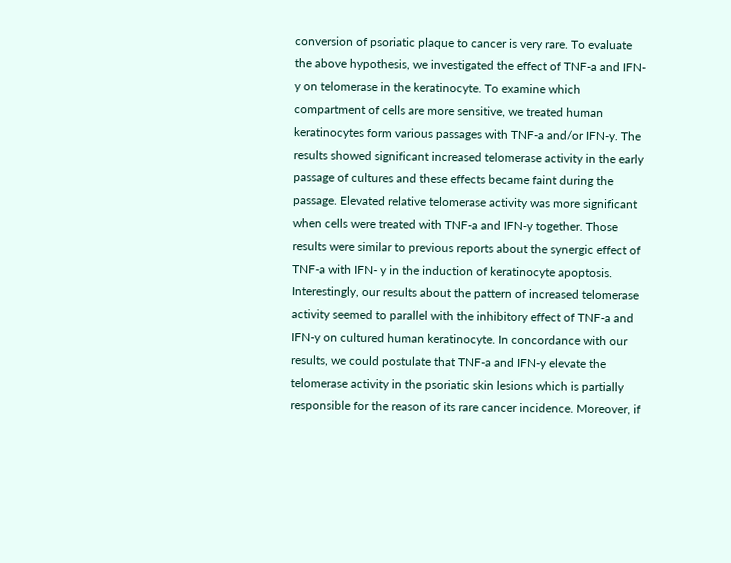conversion of psoriatic plaque to cancer is very rare. To evaluate the above hypothesis, we investigated the effect of TNF-a and IFN-y on telomerase in the keratinocyte. To examine which compartment of cells are more sensitive, we treated human keratinocytes form various passages with TNF-a and/or IFN-y. The results showed significant increased telomerase activity in the early passage of cultures and these effects became faint during the passage. Elevated relative telomerase activity was more significant when cells were treated with TNF-a and IFN-y together. Those results were similar to previous reports about the synergic effect of TNF-a with IFN- y in the induction of keratinocyte apoptosis. Interestingly, our results about the pattern of increased telomerase activity seemed to parallel with the inhibitory effect of TNF-a and IFN-y on cultured human keratinocyte. In concordance with our results, we could postulate that TNF-a and IFN-y elevate the telomerase activity in the psoriatic skin lesions which is partially responsible for the reason of its rare cancer incidence. Moreover, if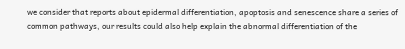we consider that reports about epidermal differentiation, apoptosis and senescence share a series of common pathways, our results could also help explain the abnormal differentiation of the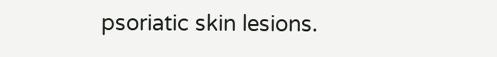psoriatic skin lesions.